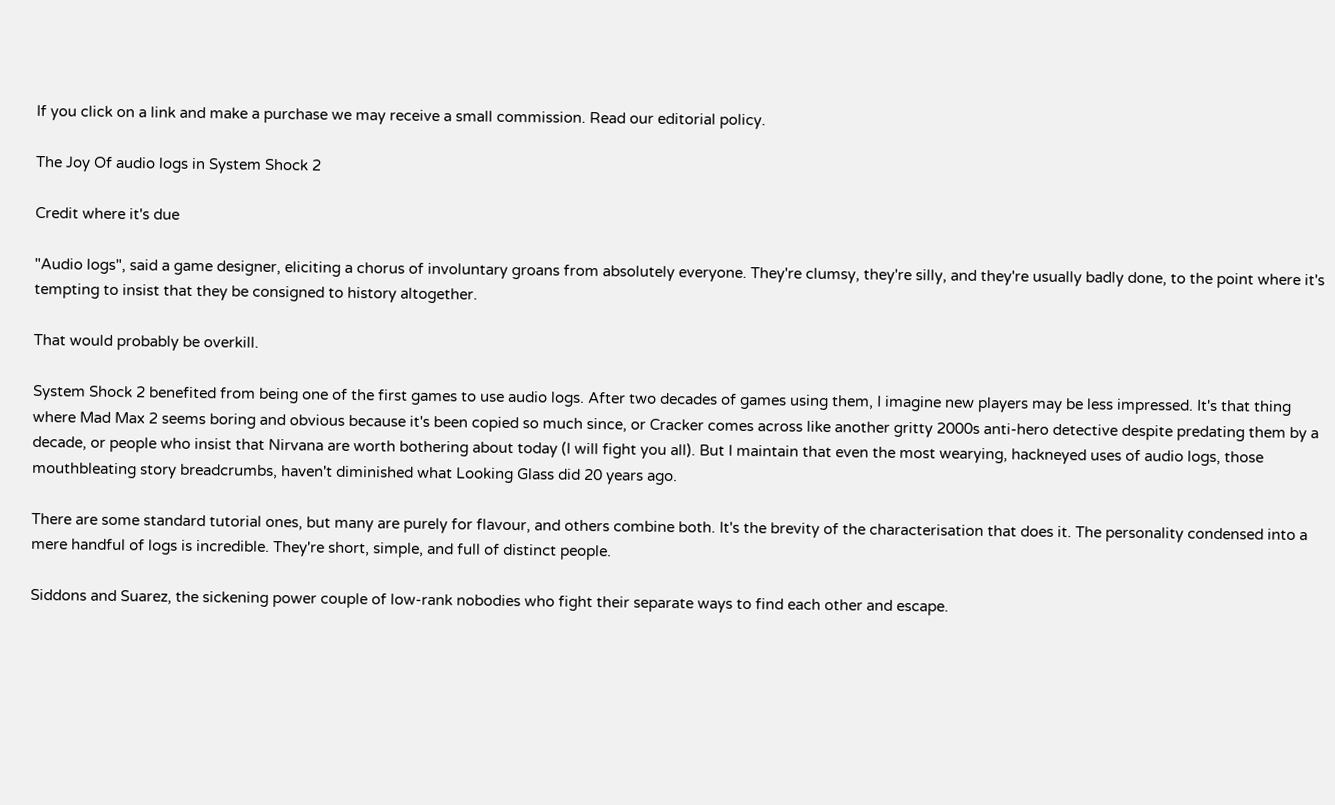If you click on a link and make a purchase we may receive a small commission. Read our editorial policy.

The Joy Of audio logs in System Shock 2

Credit where it's due

"Audio logs", said a game designer, eliciting a chorus of involuntary groans from absolutely everyone. They're clumsy, they're silly, and they're usually badly done, to the point where it's tempting to insist that they be consigned to history altogether.

That would probably be overkill.

System Shock 2 benefited from being one of the first games to use audio logs. After two decades of games using them, I imagine new players may be less impressed. It's that thing where Mad Max 2 seems boring and obvious because it's been copied so much since, or Cracker comes across like another gritty 2000s anti-hero detective despite predating them by a decade, or people who insist that Nirvana are worth bothering about today (I will fight you all). But I maintain that even the most wearying, hackneyed uses of audio logs, those mouthbleating story breadcrumbs, haven't diminished what Looking Glass did 20 years ago.

There are some standard tutorial ones, but many are purely for flavour, and others combine both. It's the brevity of the characterisation that does it. The personality condensed into a mere handful of logs is incredible. They're short, simple, and full of distinct people.

Siddons and Suarez, the sickening power couple of low-rank nobodies who fight their separate ways to find each other and escape.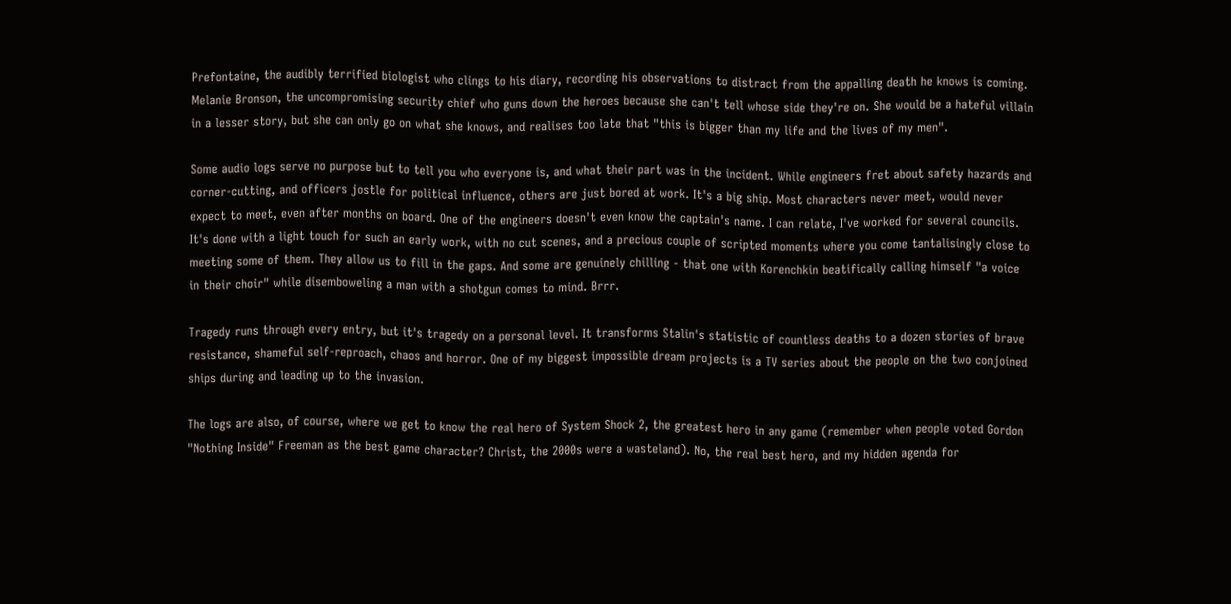Prefontaine, the audibly terrified biologist who clings to his diary, recording his observations to distract from the appalling death he knows is coming. Melanie Bronson, the uncompromising security chief who guns down the heroes because she can't tell whose side they're on. She would be a hateful villain in a lesser story, but she can only go on what she knows, and realises too late that "this is bigger than my life and the lives of my men".

Some audio logs serve no purpose but to tell you who everyone is, and what their part was in the incident. While engineers fret about safety hazards and corner-cutting, and officers jostle for political influence, others are just bored at work. It's a big ship. Most characters never meet, would never expect to meet, even after months on board. One of the engineers doesn't even know the captain's name. I can relate, I've worked for several councils. It's done with a light touch for such an early work, with no cut scenes, and a precious couple of scripted moments where you come tantalisingly close to meeting some of them. They allow us to fill in the gaps. And some are genuinely chilling - that one with Korenchkin beatifically calling himself "a voice in their choir" while disemboweling a man with a shotgun comes to mind. Brrr.

Tragedy runs through every entry, but it's tragedy on a personal level. It transforms Stalin's statistic of countless deaths to a dozen stories of brave resistance, shameful self-reproach, chaos and horror. One of my biggest impossible dream projects is a TV series about the people on the two conjoined ships during and leading up to the invasion.

The logs are also, of course, where we get to know the real hero of System Shock 2, the greatest hero in any game (remember when people voted Gordon "Nothing Inside" Freeman as the best game character? Christ, the 2000s were a wasteland). No, the real best hero, and my hidden agenda for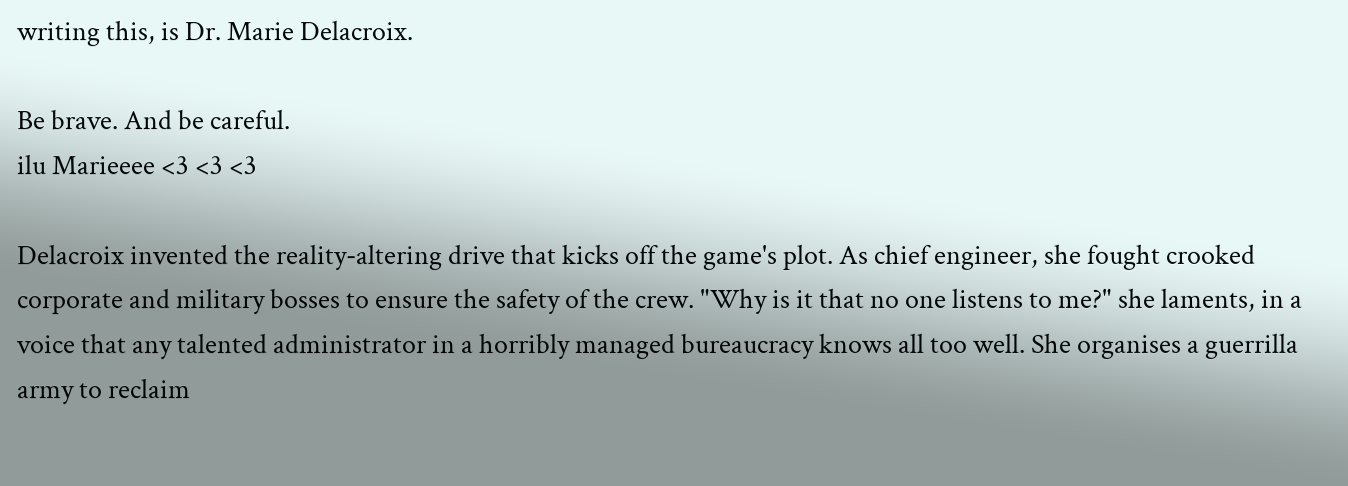writing this, is Dr. Marie Delacroix.

Be brave. And be careful.
ilu Marieeee <3 <3 <3

Delacroix invented the reality-altering drive that kicks off the game's plot. As chief engineer, she fought crooked corporate and military bosses to ensure the safety of the crew. "Why is it that no one listens to me?" she laments, in a voice that any talented administrator in a horribly managed bureaucracy knows all too well. She organises a guerrilla army to reclaim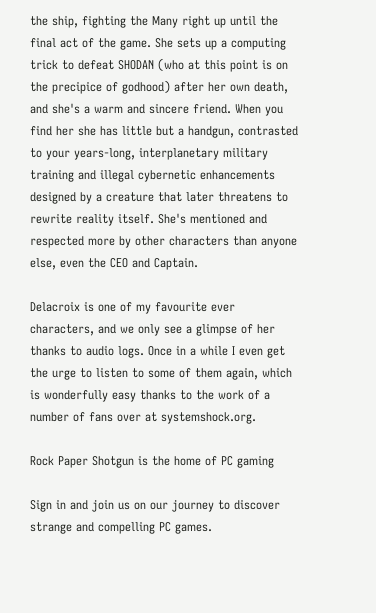the ship, fighting the Many right up until the final act of the game. She sets up a computing trick to defeat SHODAN (who at this point is on the precipice of godhood) after her own death, and she's a warm and sincere friend. When you find her she has little but a handgun, contrasted to your years-long, interplanetary military training and illegal cybernetic enhancements designed by a creature that later threatens to rewrite reality itself. She's mentioned and respected more by other characters than anyone else, even the CEO and Captain.

Delacroix is one of my favourite ever characters, and we only see a glimpse of her thanks to audio logs. Once in a while I even get the urge to listen to some of them again, which is wonderfully easy thanks to the work of a number of fans over at systemshock.org.

Rock Paper Shotgun is the home of PC gaming

Sign in and join us on our journey to discover strange and compelling PC games.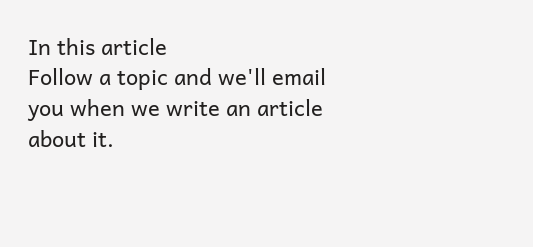In this article
Follow a topic and we'll email you when we write an article about it.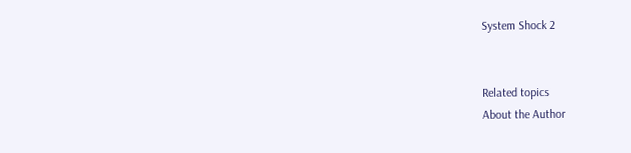System Shock 2


Related topics
About the Author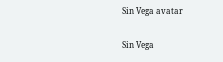Sin Vega avatar

Sin Vega